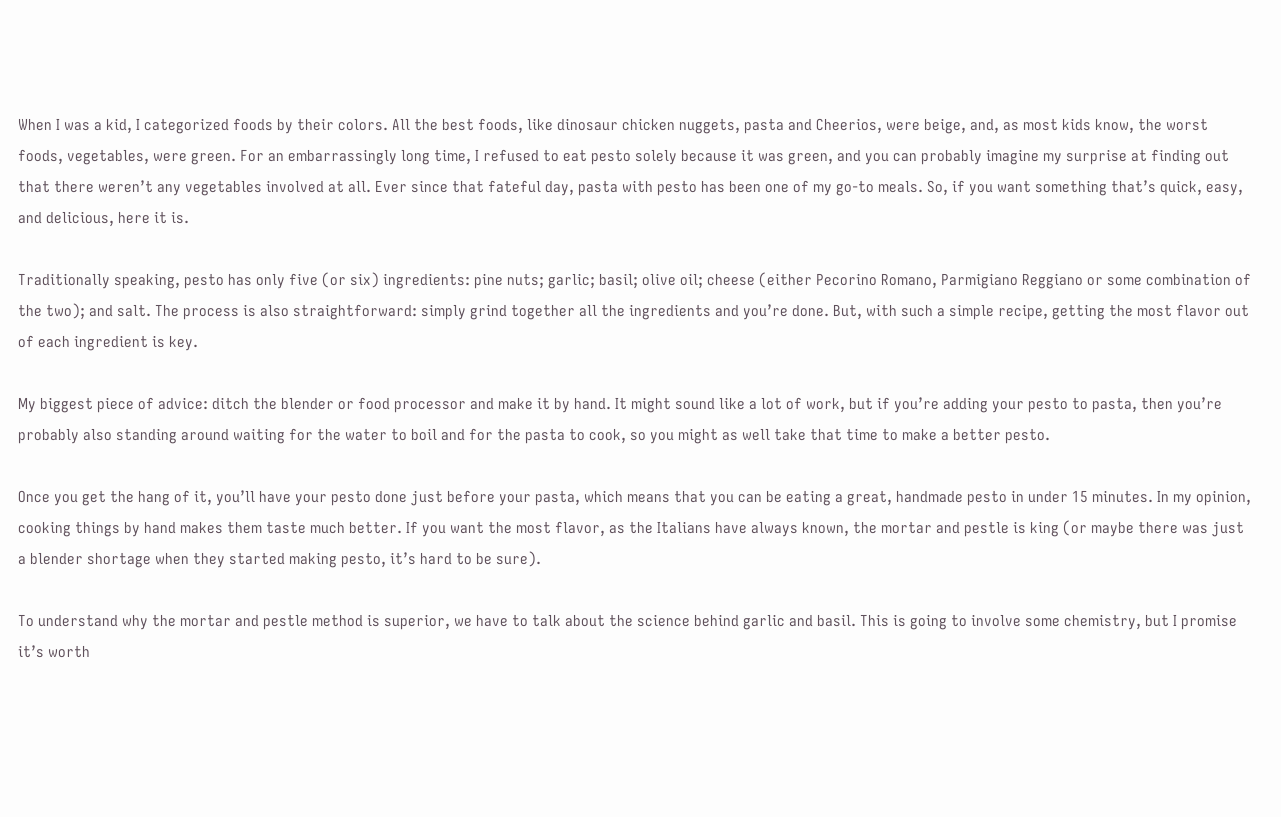When I was a kid, I categorized foods by their colors. All the best foods, like dinosaur chicken nuggets, pasta and Cheerios, were beige, and, as most kids know, the worst foods, vegetables, were green. For an embarrassingly long time, I refused to eat pesto solely because it was green, and you can probably imagine my surprise at finding out that there weren’t any vegetables involved at all. Ever since that fateful day, pasta with pesto has been one of my go-to meals. So, if you want something that’s quick, easy, and delicious, here it is.

Traditionally speaking, pesto has only five (or six) ingredients: pine nuts; garlic; basil; olive oil; cheese (either Pecorino Romano, Parmigiano Reggiano or some combination of the two); and salt. The process is also straightforward: simply grind together all the ingredients and you’re done. But, with such a simple recipe, getting the most flavor out of each ingredient is key.

My biggest piece of advice: ditch the blender or food processor and make it by hand. It might sound like a lot of work, but if you’re adding your pesto to pasta, then you’re probably also standing around waiting for the water to boil and for the pasta to cook, so you might as well take that time to make a better pesto.

Once you get the hang of it, you’ll have your pesto done just before your pasta, which means that you can be eating a great, handmade pesto in under 15 minutes. In my opinion, cooking things by hand makes them taste much better. If you want the most flavor, as the Italians have always known, the mortar and pestle is king (or maybe there was just a blender shortage when they started making pesto, it’s hard to be sure).

To understand why the mortar and pestle method is superior, we have to talk about the science behind garlic and basil. This is going to involve some chemistry, but I promise it’s worth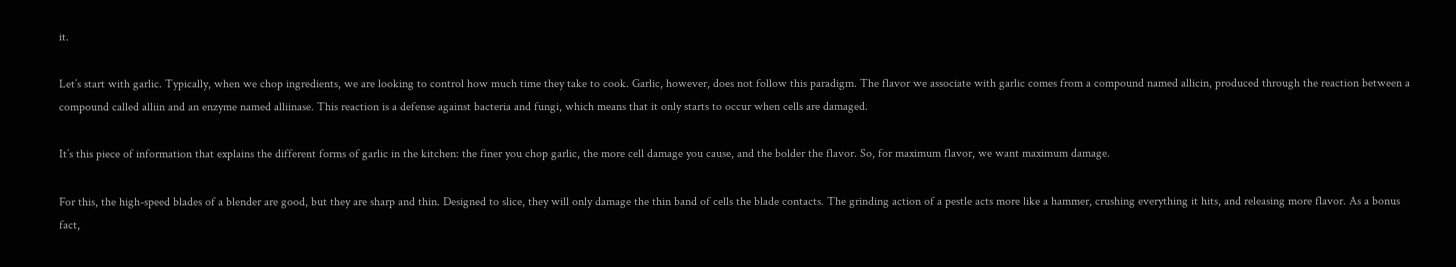it.

Let’s start with garlic. Typically, when we chop ingredients, we are looking to control how much time they take to cook. Garlic, however, does not follow this paradigm. The flavor we associate with garlic comes from a compound named allicin, produced through the reaction between a compound called alliin and an enzyme named alliinase. This reaction is a defense against bacteria and fungi, which means that it only starts to occur when cells are damaged.

It’s this piece of information that explains the different forms of garlic in the kitchen: the finer you chop garlic, the more cell damage you cause, and the bolder the flavor. So, for maximum flavor, we want maximum damage.

For this, the high-speed blades of a blender are good, but they are sharp and thin. Designed to slice, they will only damage the thin band of cells the blade contacts. The grinding action of a pestle acts more like a hammer, crushing everything it hits, and releasing more flavor. As a bonus fact,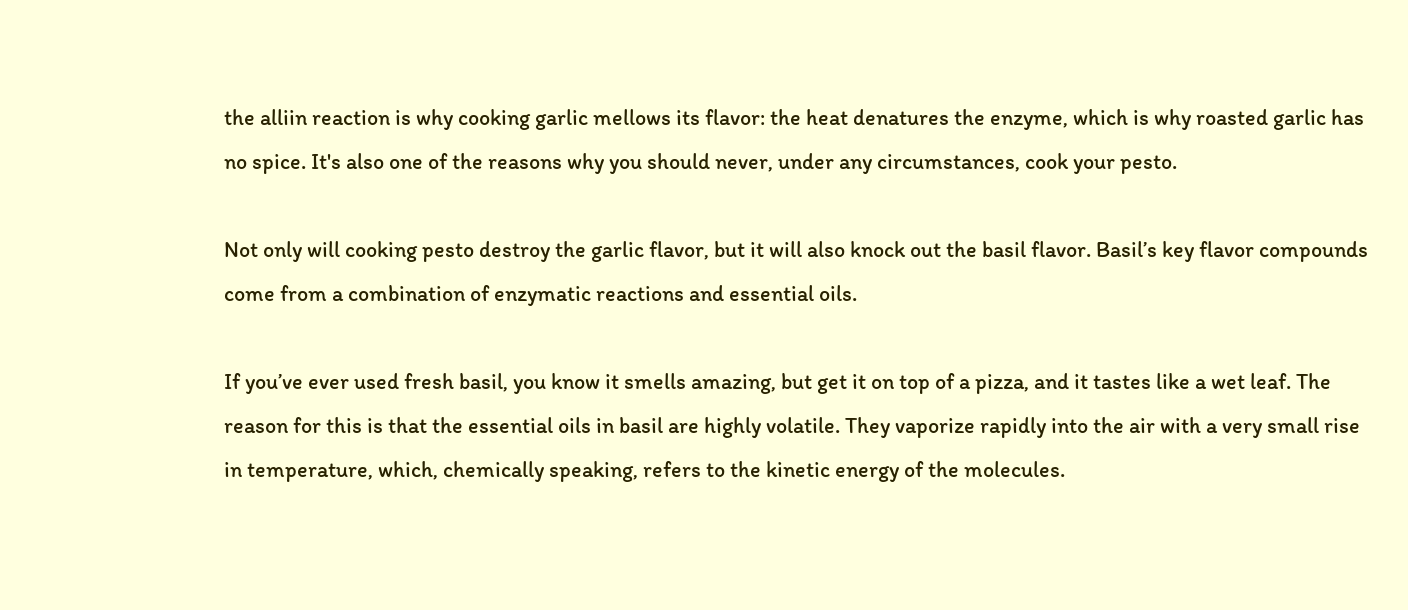the alliin reaction is why cooking garlic mellows its flavor: the heat denatures the enzyme, which is why roasted garlic has no spice. It's also one of the reasons why you should never, under any circumstances, cook your pesto.

Not only will cooking pesto destroy the garlic flavor, but it will also knock out the basil flavor. Basil’s key flavor compounds come from a combination of enzymatic reactions and essential oils.

If you’ve ever used fresh basil, you know it smells amazing, but get it on top of a pizza, and it tastes like a wet leaf. The reason for this is that the essential oils in basil are highly volatile. They vaporize rapidly into the air with a very small rise in temperature, which, chemically speaking, refers to the kinetic energy of the molecules.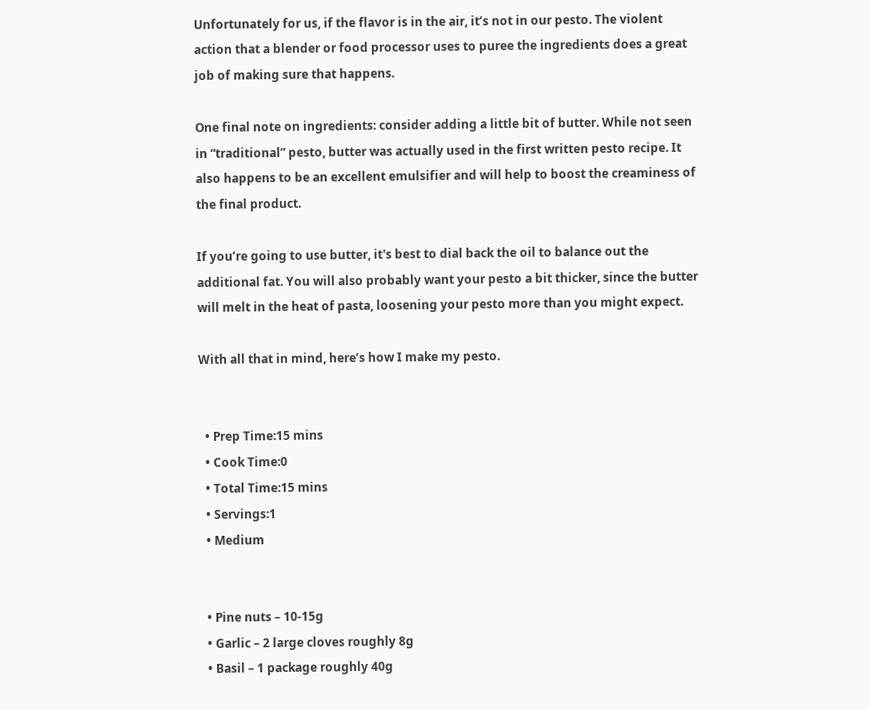Unfortunately for us, if the flavor is in the air, it’s not in our pesto. The violent action that a blender or food processor uses to puree the ingredients does a great job of making sure that happens.

One final note on ingredients: consider adding a little bit of butter. While not seen in “traditional” pesto, butter was actually used in the first written pesto recipe. It also happens to be an excellent emulsifier and will help to boost the creaminess of the final product.

If you’re going to use butter, it's best to dial back the oil to balance out the additional fat. You will also probably want your pesto a bit thicker, since the butter will melt in the heat of pasta, loosening your pesto more than you might expect.

With all that in mind, here’s how I make my pesto.


  • Prep Time:15 mins
  • Cook Time:0
  • Total Time:15 mins
  • Servings:1
  • Medium


  • Pine nuts – 10-15g
  • Garlic – 2 large cloves roughly 8g
  • Basil – 1 package roughly 40g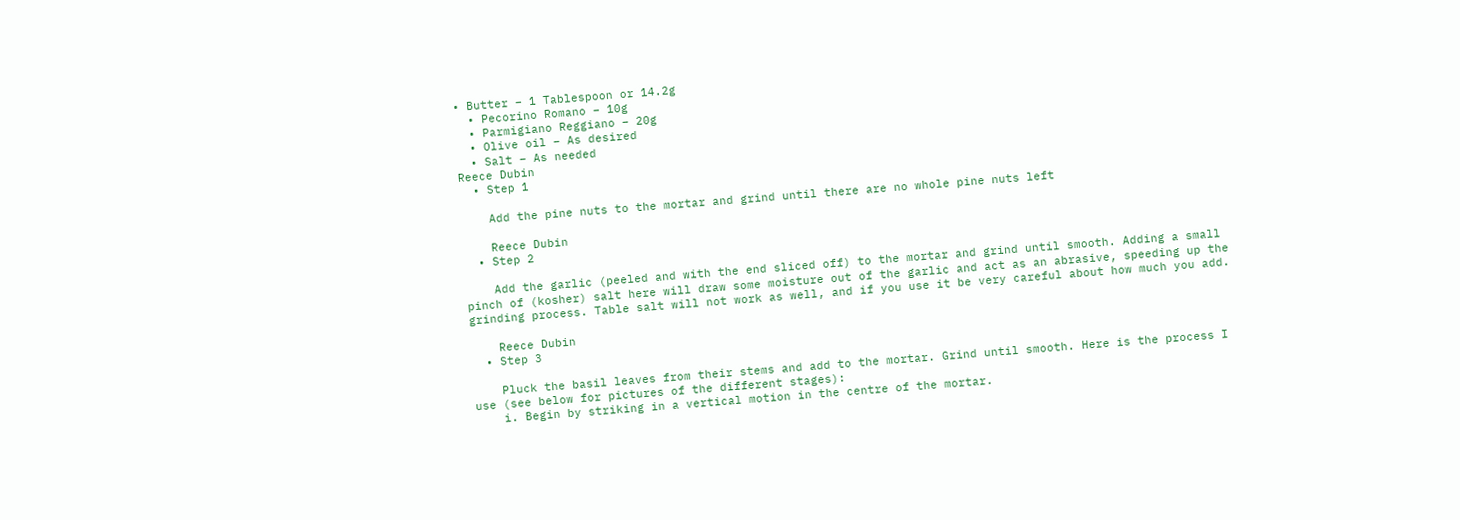• Butter – 1 Tablespoon or 14.2g
  • Pecorino Romano – 10g
  • Parmigiano Reggiano – 20g
  • Olive oil – As desired
  • Salt – As needed
Reece Dubin
  • Step 1

    Add the pine nuts to the mortar and grind until there are no whole pine nuts left

    Reece Dubin
  • Step 2

    Add the garlic (peeled and with the end sliced off) to the mortar and grind until smooth. Adding a small pinch of (kosher) salt here will draw some moisture out of the garlic and act as an abrasive, speeding up the grinding process. Table salt will not work as well, and if you use it be very careful about how much you add.

    Reece Dubin
  • Step 3

    Pluck the basil leaves from their stems and add to the mortar. Grind until smooth. Here is the process I use (see below for pictures of the different stages):
    i. Begin by striking in a vertical motion in the centre of the mortar.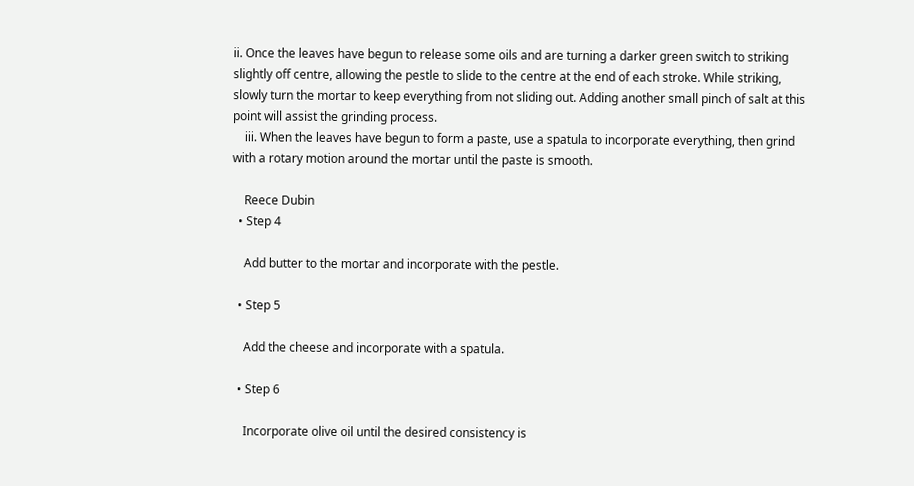ii. Once the leaves have begun to release some oils and are turning a darker green switch to striking slightly off centre, allowing the pestle to slide to the centre at the end of each stroke. While striking, slowly turn the mortar to keep everything from not sliding out. Adding another small pinch of salt at this point will assist the grinding process.
    iii. When the leaves have begun to form a paste, use a spatula to incorporate everything, then grind with a rotary motion around the mortar until the paste is smooth.

    Reece Dubin
  • Step 4

    Add butter to the mortar and incorporate with the pestle.

  • Step 5

    Add the cheese and incorporate with a spatula.

  • Step 6

    Incorporate olive oil until the desired consistency is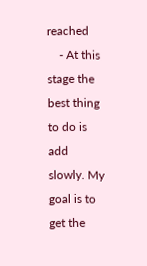reached
    - At this stage the best thing to do is add slowly. My goal is to get the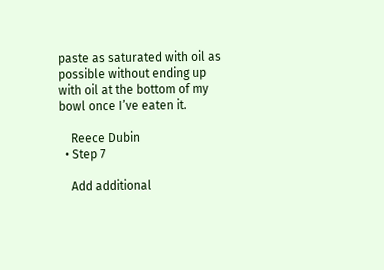paste as saturated with oil as possible without ending up with oil at the bottom of my bowl once I’ve eaten it.

    Reece Dubin
  • Step 7

    Add additional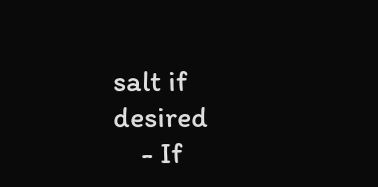salt if desired
    - If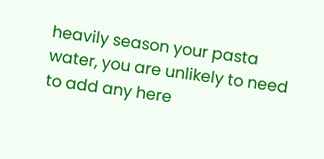heavily season your pasta water, you are unlikely to need to add any here